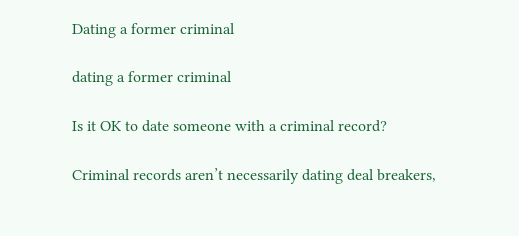Dating a former criminal

dating a former criminal

Is it OK to date someone with a criminal record?

Criminal records aren’t necessarily dating deal breakers,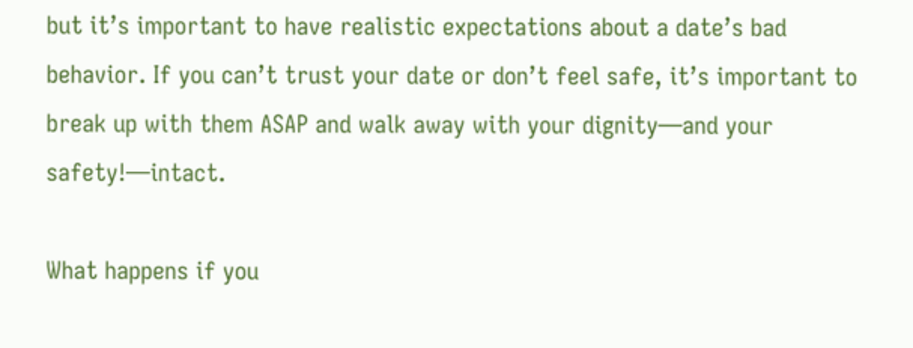but it’s important to have realistic expectations about a date’s bad behavior. If you can’t trust your date or don’t feel safe, it’s important to break up with them ASAP and walk away with your dignity—and your safety!—intact.

What happens if you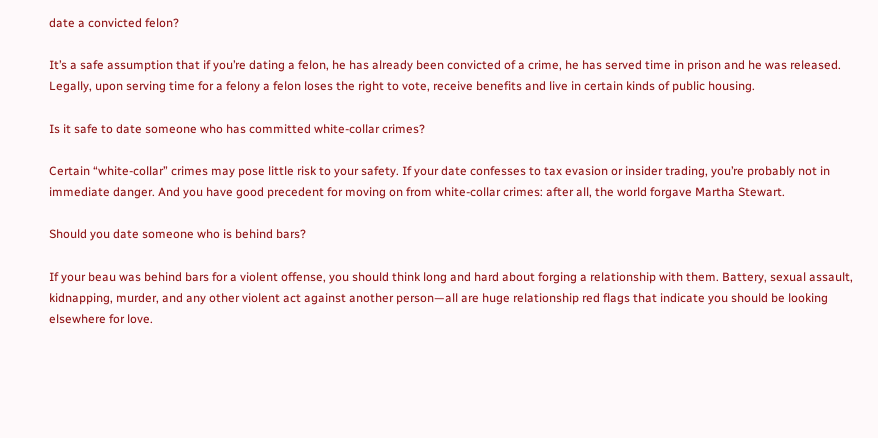date a convicted felon?

It’s a safe assumption that if you’re dating a felon, he has already been convicted of a crime, he has served time in prison and he was released. Legally, upon serving time for a felony a felon loses the right to vote, receive benefits and live in certain kinds of public housing.

Is it safe to date someone who has committed white-collar crimes?

Certain “white-collar” crimes may pose little risk to your safety. If your date confesses to tax evasion or insider trading, you’re probably not in immediate danger. And you have good precedent for moving on from white-collar crimes: after all, the world forgave Martha Stewart.

Should you date someone who is behind bars?

If your beau was behind bars for a violent offense, you should think long and hard about forging a relationship with them. Battery, sexual assault, kidnapping, murder, and any other violent act against another person—all are huge relationship red flags that indicate you should be looking elsewhere for love.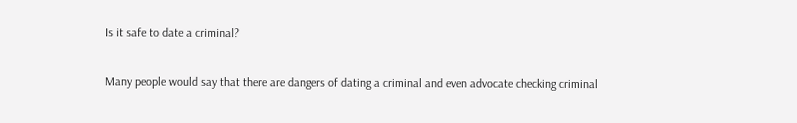Is it safe to date a criminal?

Many people would say that there are dangers of dating a criminal and even advocate checking criminal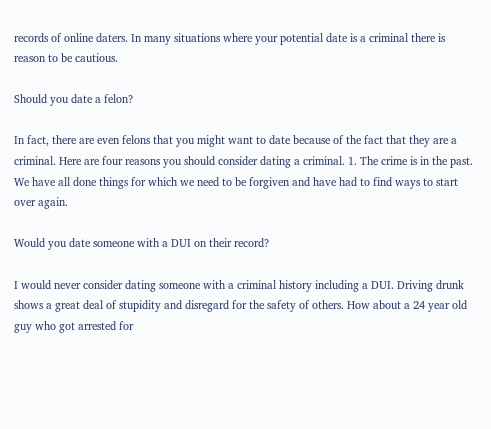records of online daters. In many situations where your potential date is a criminal there is reason to be cautious.

Should you date a felon?

In fact, there are even felons that you might want to date because of the fact that they are a criminal. Here are four reasons you should consider dating a criminal. 1. The crime is in the past. We have all done things for which we need to be forgiven and have had to find ways to start over again.

Would you date someone with a DUI on their record?

I would never consider dating someone with a criminal history including a DUI. Driving drunk shows a great deal of stupidity and disregard for the safety of others. How about a 24 year old guy who got arrested for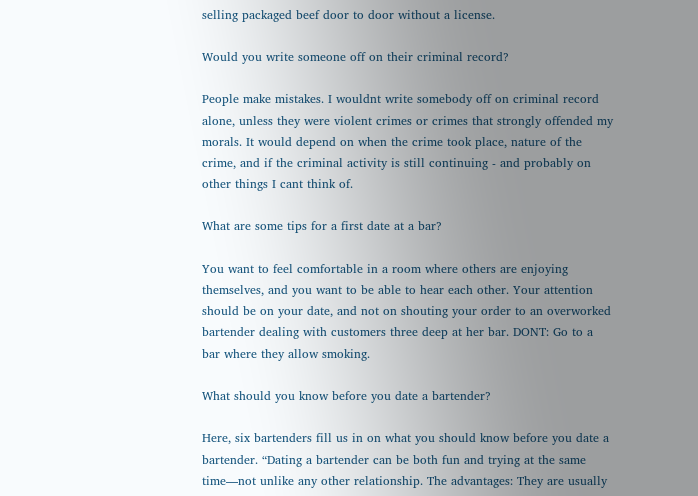selling packaged beef door to door without a license.

Would you write someone off on their criminal record?

People make mistakes. I wouldnt write somebody off on criminal record alone, unless they were violent crimes or crimes that strongly offended my morals. It would depend on when the crime took place, nature of the crime, and if the criminal activity is still continuing - and probably on other things I cant think of.

What are some tips for a first date at a bar?

You want to feel comfortable in a room where others are enjoying themselves, and you want to be able to hear each other. Your attention should be on your date, and not on shouting your order to an overworked bartender dealing with customers three deep at her bar. DONT: Go to a bar where they allow smoking.

What should you know before you date a bartender?

Here, six bartenders fill us in on what you should know before you date a bartender. “Dating a bartender can be both fun and trying at the same time—not unlike any other relationship. The advantages: They are usually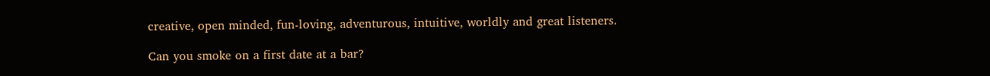creative, open minded, fun-loving, adventurous, intuitive, worldly and great listeners.

Can you smoke on a first date at a bar?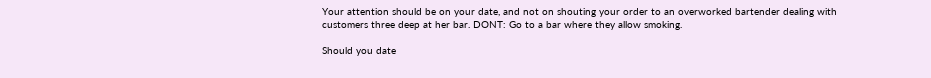Your attention should be on your date, and not on shouting your order to an overworked bartender dealing with customers three deep at her bar. DONT: Go to a bar where they allow smoking.

Should you date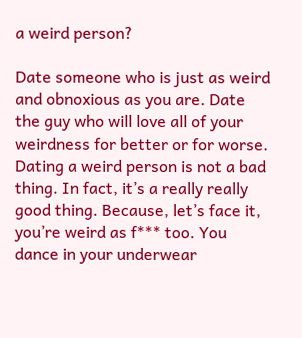a weird person?

Date someone who is just as weird and obnoxious as you are. Date the guy who will love all of your weirdness for better or for worse. Dating a weird person is not a bad thing. In fact, it’s a really really good thing. Because, let’s face it, you’re weird as f*** too. You dance in your underwear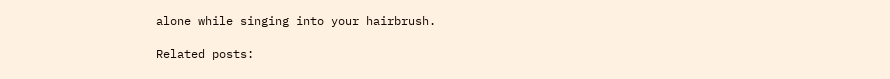alone while singing into your hairbrush.

Related posts: